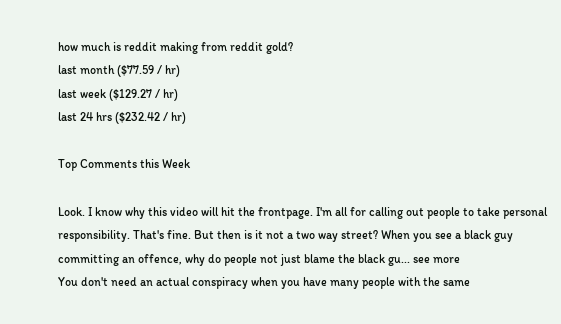how much is reddit making from reddit gold?
last month ($77.59 / hr)
last week ($129.27 / hr)
last 24 hrs ($232.42 / hr)

Top Comments this Week

Look. I know why this video will hit the frontpage. I'm all for calling out people to take personal responsibility. That's fine. But then is it not a two way street? When you see a black guy committing an offence, why do people not just blame the black gu... see more
You don't need an actual conspiracy when you have many people with the same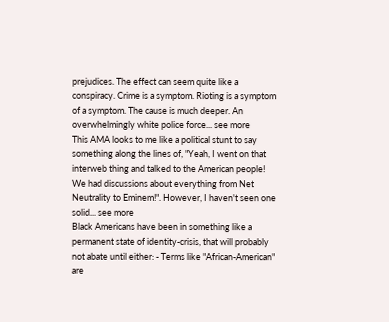prejudices. The effect can seem quite like a conspiracy. Crime is a symptom. Rioting is a symptom of a symptom. The cause is much deeper. An overwhelmingly white police force... see more
This AMA looks to me like a political stunt to say something along the lines of, "Yeah, I went on that interweb thing and talked to the American people! We had discussions about everything from Net Neutrality to Eminem!". However, I haven't seen one solid... see more
Black Americans have been in something like a permanent state of identity-crisis, that will probably not abate until either: - Terms like "African-American" are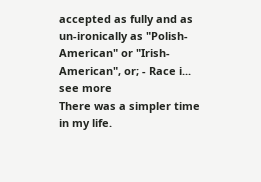accepted as fully and as un-ironically as "Polish-American" or "Irish-American", or; - Race i... see more
There was a simpler time in my life.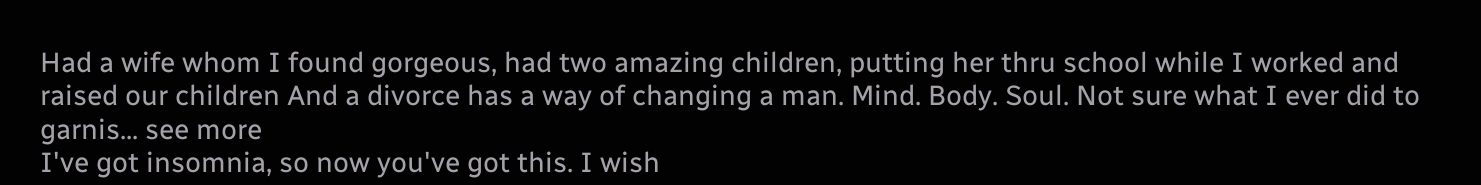Had a wife whom I found gorgeous, had two amazing children, putting her thru school while I worked and raised our children And a divorce has a way of changing a man. Mind. Body. Soul. Not sure what I ever did to garnis... see more
I've got insomnia, so now you've got this. I wish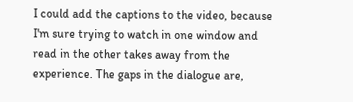I could add the captions to the video, because I'm sure trying to watch in one window and read in the other takes away from the experience. The gaps in the dialogue are,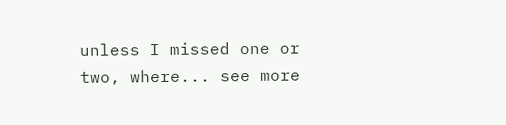unless I missed one or two, where... see more